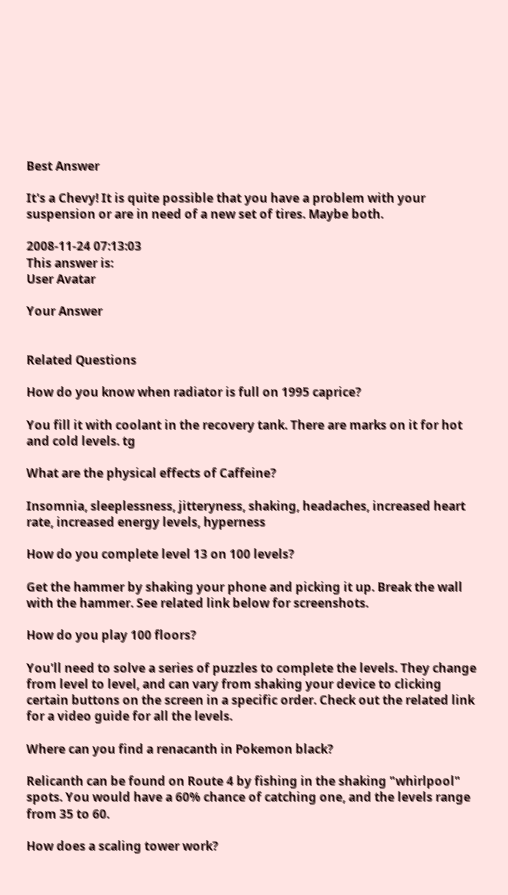Best Answer

It's a Chevy! It is quite possible that you have a problem with your suspension or are in need of a new set of tires. Maybe both.

2008-11-24 07:13:03
This answer is:
User Avatar

Your Answer


Related Questions

How do you know when radiator is full on 1995 caprice?

You fill it with coolant in the recovery tank. There are marks on it for hot and cold levels. tg

What are the physical effects of Caffeine?

Insomnia, sleeplessness, jitteryness, shaking, headaches, increased heart rate, increased energy levels, hyperness

How do you complete level 13 on 100 levels?

Get the hammer by shaking your phone and picking it up. Break the wall with the hammer. See related link below for screenshots.

How do you play 100 floors?

You'll need to solve a series of puzzles to complete the levels. They change from level to level, and can vary from shaking your device to clicking certain buttons on the screen in a specific order. Check out the related link for a video guide for all the levels.

Where can you find a renacanth in Pokemon black?

Relicanth can be found on Route 4 by fishing in the shaking "whirlpool" spots. You would have a 60% chance of catching one, and the levels range from 35 to 60.

How does a scaling tower work?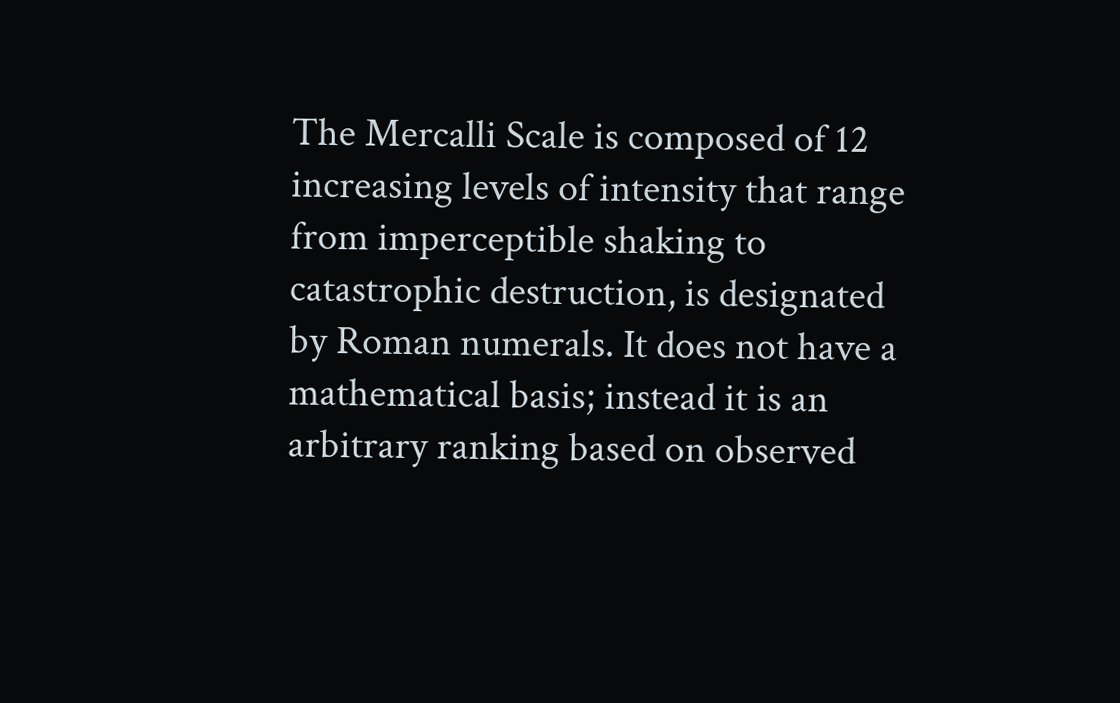The Mercalli Scale is composed of 12 increasing levels of intensity that range from imperceptible shaking to catastrophic destruction, is designated by Roman numerals. It does not have a mathematical basis; instead it is an arbitrary ranking based on observed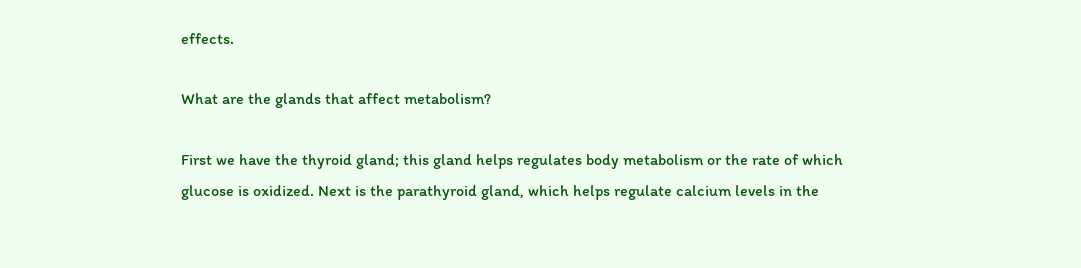effects.

What are the glands that affect metabolism?

First we have the thyroid gland; this gland helps regulates body metabolism or the rate of which glucose is oxidized. Next is the parathyroid gland, which helps regulate calcium levels in the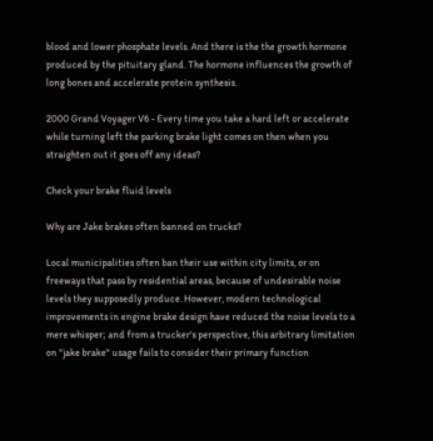blood and lower phosphate levels. And there is the the growth hormone produced by the pituitary gland. The hormone influences the growth of long bones and accelerate protein synthesis.

2000 Grand Voyager V6 - Every time you take a hard left or accelerate while turning left the parking brake light comes on then when you straighten out it goes off any ideas?

Check your brake fluid levels

Why are Jake brakes often banned on trucks?

Local municipalities often ban their use within city limits, or on freeways that pass by residential areas, because of undesirable noise levels they supposedly produce. However, modern technological improvements in engine brake design have reduced the noise levels to a mere whisper; and from a trucker's perspective, this arbitrary limitation on "jake brake" usage fails to consider their primary function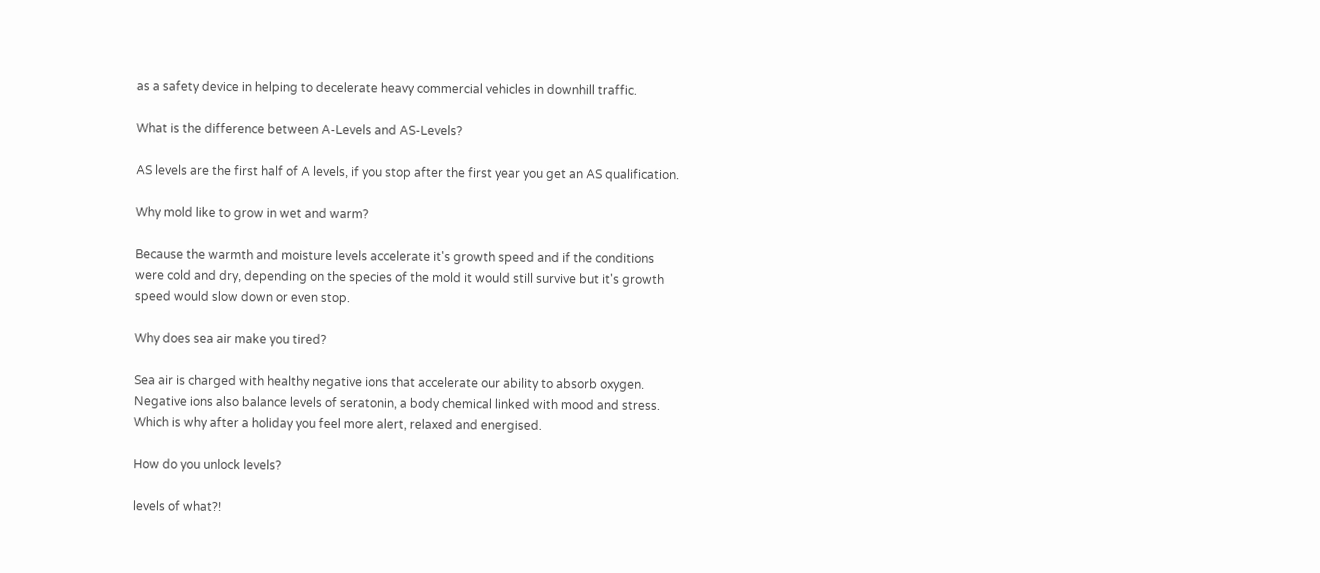as a safety device in helping to decelerate heavy commercial vehicles in downhill traffic.

What is the difference between A-Levels and AS-Levels?

AS levels are the first half of A levels, if you stop after the first year you get an AS qualification.

Why mold like to grow in wet and warm?

Because the warmth and moisture levels accelerate it's growth speed and if the conditions were cold and dry, depending on the species of the mold it would still survive but it's growth speed would slow down or even stop.

Why does sea air make you tired?

Sea air is charged with healthy negative ions that accelerate our ability to absorb oxygen. Negative ions also balance levels of seratonin, a body chemical linked with mood and stress. Which is why after a holiday you feel more alert, relaxed and energised.

How do you unlock levels?

levels of what?!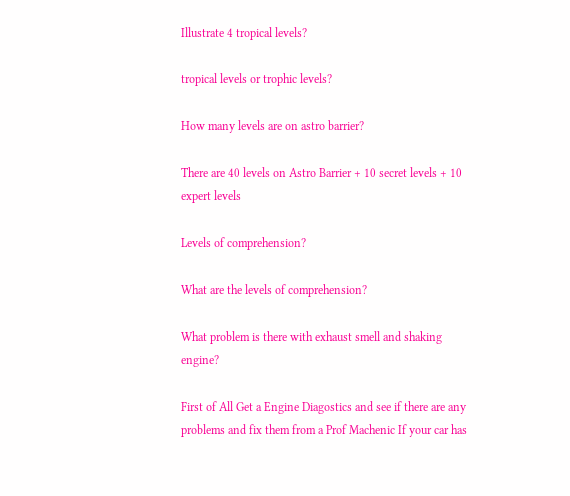Illustrate 4 tropical levels?

tropical levels or trophic levels?

How many levels are on astro barrier?

There are 40 levels on Astro Barrier + 10 secret levels + 10 expert levels

Levels of comprehension?

What are the levels of comprehension?

What problem is there with exhaust smell and shaking engine?

First of All Get a Engine Diagostics and see if there are any problems and fix them from a Prof Machenic If your car has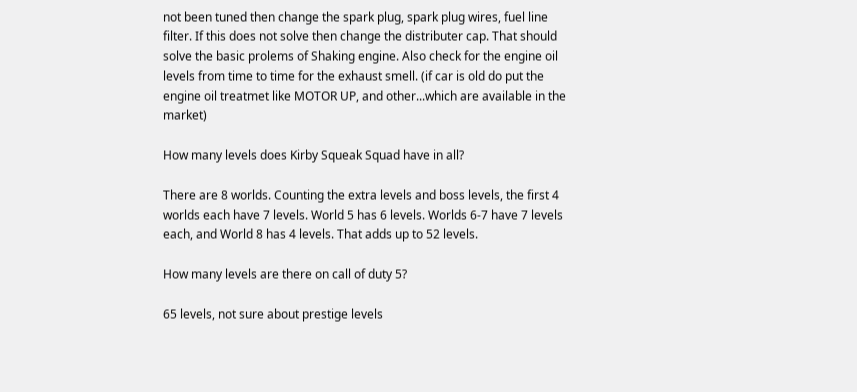not been tuned then change the spark plug, spark plug wires, fuel line filter. If this does not solve then change the distributer cap. That should solve the basic prolems of Shaking engine. Also check for the engine oil levels from time to time for the exhaust smell. (if car is old do put the engine oil treatmet like MOTOR UP, and other...which are available in the market)

How many levels does Kirby Squeak Squad have in all?

There are 8 worlds. Counting the extra levels and boss levels, the first 4 worlds each have 7 levels. World 5 has 6 levels. Worlds 6-7 have 7 levels each, and World 8 has 4 levels. That adds up to 52 levels.

How many levels are there on call of duty 5?

65 levels, not sure about prestige levels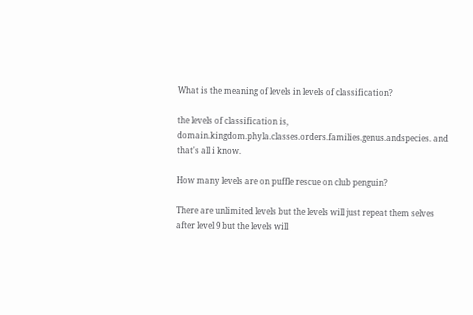What is the meaning of levels in levels of classification?

the levels of classification is, domain.kingdom.phyla.classes.orders.families.genus.andspecies. and that's all i know.

How many levels are on puffle rescue on club penguin?

There are unlimited levels but the levels will just repeat them selves after level 9 but the levels will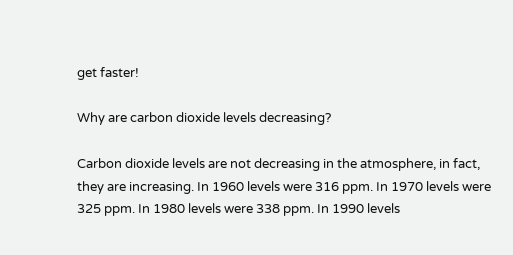get faster!

Why are carbon dioxide levels decreasing?

Carbon dioxide levels are not decreasing in the atmosphere, in fact, they are increasing. In 1960 levels were 316 ppm. In 1970 levels were 325 ppm. In 1980 levels were 338 ppm. In 1990 levels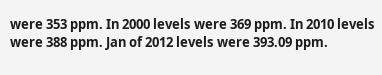were 353 ppm. In 2000 levels were 369 ppm. In 2010 levels were 388 ppm. Jan of 2012 levels were 393.09 ppm.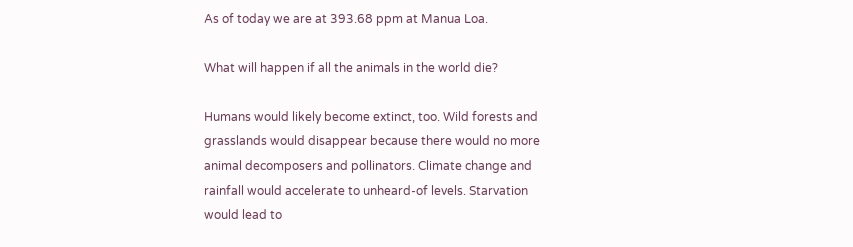As of today we are at 393.68 ppm at Manua Loa.

What will happen if all the animals in the world die?

Humans would likely become extinct, too. Wild forests and grasslands would disappear because there would no more animal decomposers and pollinators. Climate change and rainfall would accelerate to unheard-of levels. Starvation would lead to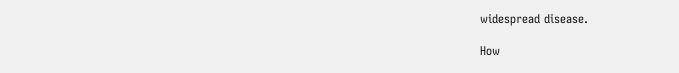widespread disease.

How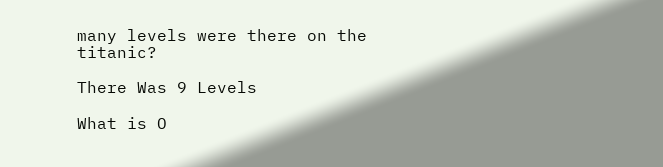many levels were there on the titanic?

There Was 9 Levels

What is O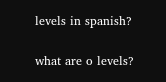levels in spanish?

what are o levels?